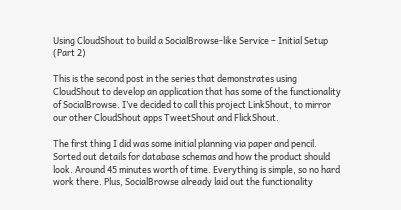Using CloudShout to build a SocialBrowse-like Service – Initial Setup (Part 2)

This is the second post in the series that demonstrates using CloudShout to develop an application that has some of the functionality of SocialBrowse. I’ve decided to call this project LinkShout, to mirror our other CloudShout apps TweetShout and FlickShout.

The first thing I did was some initial planning via paper and pencil. Sorted out details for database schemas and how the product should look. Around 45 minutes worth of time. Everything is simple, so no hard work there. Plus, SocialBrowse already laid out the functionality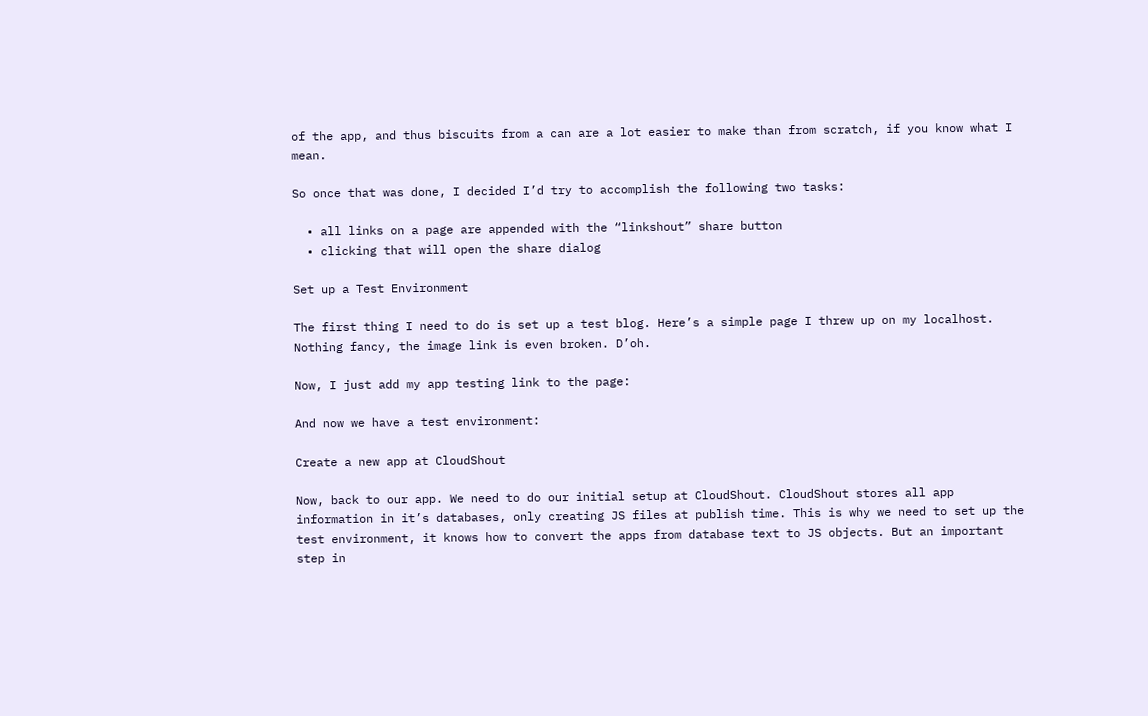of the app, and thus biscuits from a can are a lot easier to make than from scratch, if you know what I mean.

So once that was done, I decided I’d try to accomplish the following two tasks:

  • all links on a page are appended with the “linkshout” share button
  • clicking that will open the share dialog

Set up a Test Environment

The first thing I need to do is set up a test blog. Here’s a simple page I threw up on my localhost. Nothing fancy, the image link is even broken. D’oh.

Now, I just add my app testing link to the page:

And now we have a test environment:

Create a new app at CloudShout

Now, back to our app. We need to do our initial setup at CloudShout. CloudShout stores all app information in it’s databases, only creating JS files at publish time. This is why we need to set up the test environment, it knows how to convert the apps from database text to JS objects. But an important step in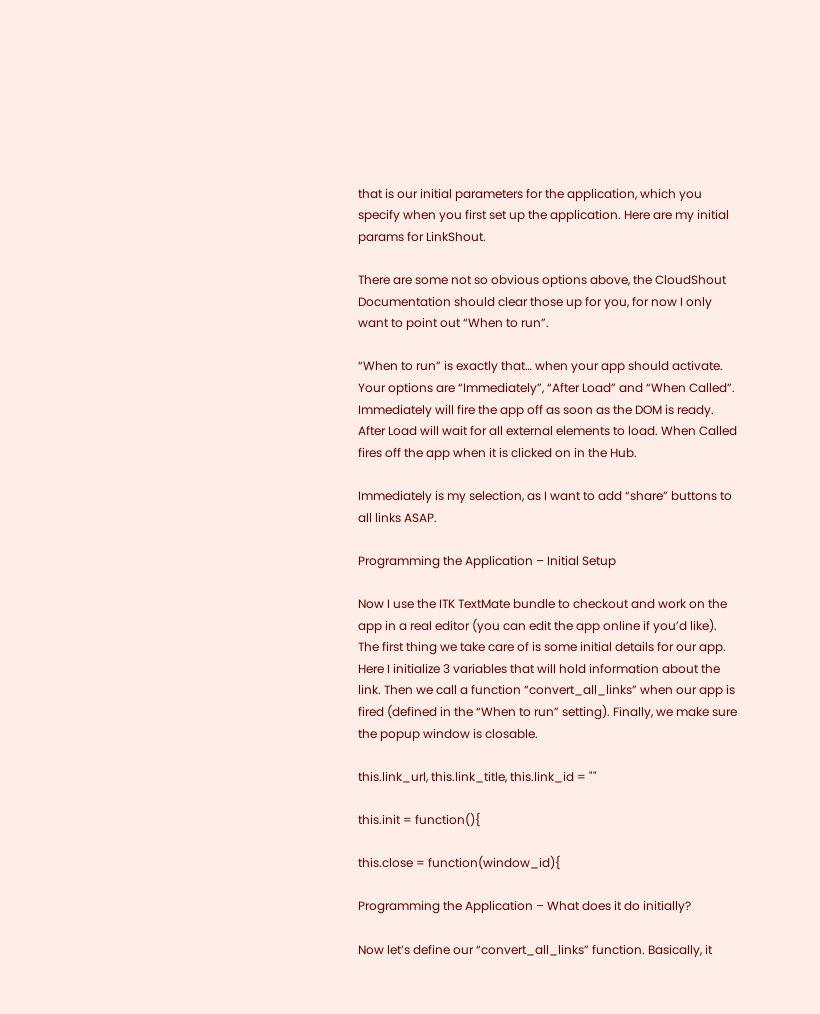that is our initial parameters for the application, which you specify when you first set up the application. Here are my initial params for LinkShout.

There are some not so obvious options above, the CloudShout Documentation should clear those up for you, for now I only want to point out “When to run”.

“When to run” is exactly that… when your app should activate. Your options are “Immediately”, “After Load” and “When Called”. Immediately will fire the app off as soon as the DOM is ready. After Load will wait for all external elements to load. When Called fires off the app when it is clicked on in the Hub.

Immediately is my selection, as I want to add “share” buttons to all links ASAP.

Programming the Application – Initial Setup

Now I use the ITK TextMate bundle to checkout and work on the app in a real editor (you can edit the app online if you’d like). The first thing we take care of is some initial details for our app. Here I initialize 3 variables that will hold information about the link. Then we call a function “convert_all_links” when our app is fired (defined in the “When to run” setting). Finally, we make sure the popup window is closable.

this.link_url, this.link_title, this.link_id = ""

this.init = function(){

this.close = function(window_id){

Programming the Application – What does it do initially?

Now let’s define our “convert_all_links” function. Basically, it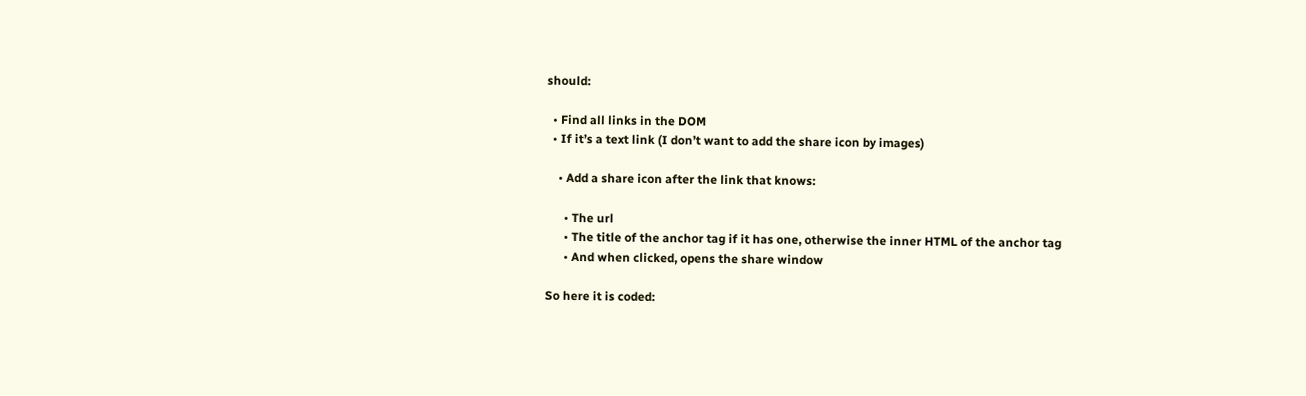should:

  • Find all links in the DOM
  • If it’s a text link (I don’t want to add the share icon by images)

    • Add a share icon after the link that knows:

      • The url
      • The title of the anchor tag if it has one, otherwise the inner HTML of the anchor tag
      • And when clicked, opens the share window

So here it is coded: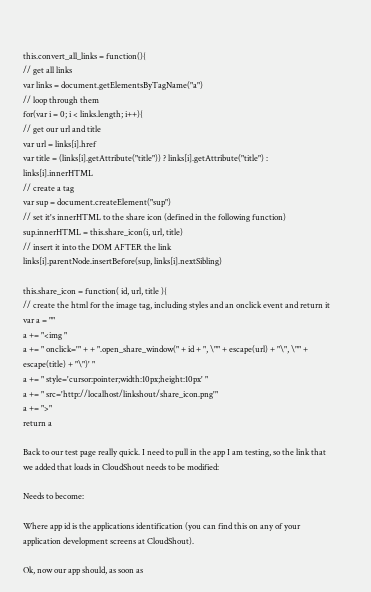this.convert_all_links = function(){
// get all links
var links = document.getElementsByTagName("a")
// loop through them
for(var i = 0; i < links.length; i++){
// get our url and title
var url = links[i].href
var title = (links[i].getAttribute("title")) ? links[i].getAttribute("title") : links[i].innerHTML
// create a tag
var sup = document.createElement("sup")
// set it's innerHTML to the share icon (defined in the following function)
sup.innerHTML = this.share_icon(i, url, title)
// insert it into the DOM AFTER the link
links[i].parentNode.insertBefore(sup, links[i].nextSibling)

this.share_icon = function( id, url, title ){
// create the html for the image tag, including styles and an onclick event and return it
var a = ""
a += "<img "
a += " onclick='" + + ".open_share_window(" + id + ", \"" + escape(url) + "\", \"" + escape(title) + "\")' "
a += " style='cursor:pointer;width:10px;height:10px' "
a += " src='http://localhost/linkshout/share_icon.png'"
a += ">"
return a

Back to our test page really quick. I need to pull in the app I am testing, so the link that we added that loads in CloudShout needs to be modified:

Needs to become:

Where app id is the applications identification (you can find this on any of your application development screens at CloudShout).

Ok, now our app should, as soon as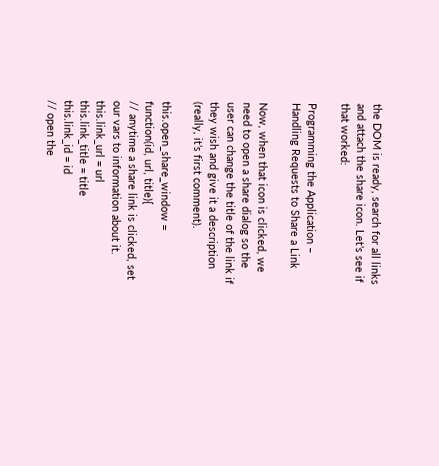the DOM is ready, search for all links and attach the share icon. Let’s see if that worked:

Programming the Application – Handling Requests to Share a Link

Now, when that icon is clicked, we need to open a share dialog so the user can change the title of the link if they wish and give it a description (really, it’s first comment).

this.open_share_window = function(id, url, title){
// anytime a share link is clicked, set our vars to information about it.
this.link_url = url
this.link_title = title
this.link_id = id
// open the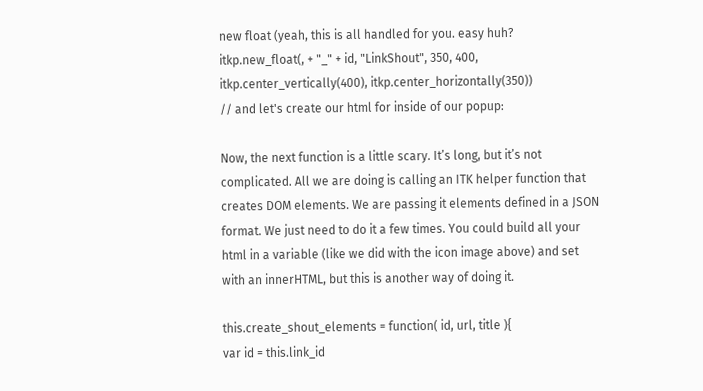new float (yeah, this is all handled for you. easy huh?
itkp.new_float(, + "_" + id, "LinkShout", 350, 400, itkp.center_vertically(400), itkp.center_horizontally(350))
// and let's create our html for inside of our popup:

Now, the next function is a little scary. It’s long, but it’s not complicated. All we are doing is calling an ITK helper function that creates DOM elements. We are passing it elements defined in a JSON format. We just need to do it a few times. You could build all your html in a variable (like we did with the icon image above) and set with an innerHTML, but this is another way of doing it.

this.create_shout_elements = function( id, url, title ){
var id = this.link_id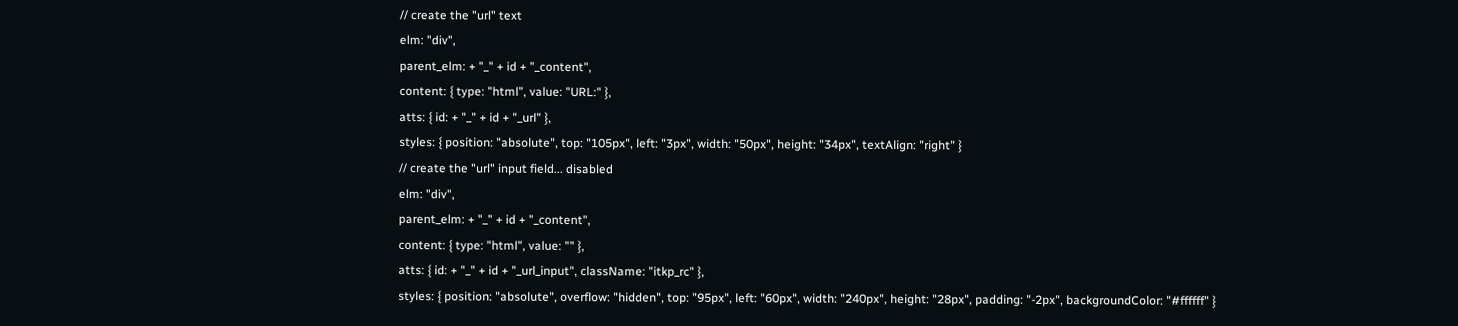// create the "url" text
elm: "div",
parent_elm: + "_" + id + "_content",
content: { type: "html", value: "URL:" },
atts: { id: + "_" + id + "_url" },
styles: { position: "absolute", top: "105px", left: "3px", width: "50px", height: "34px", textAlign: "right" }
// create the "url" input field... disabled
elm: "div",
parent_elm: + "_" + id + "_content",
content: { type: "html", value: "" },
atts: { id: + "_" + id + "_url_input", className: "itkp_rc" },
styles: { position: "absolute", overflow: "hidden", top: "95px", left: "60px", width: "240px", height: "28px", padding: "-2px", backgroundColor: "#ffffff" }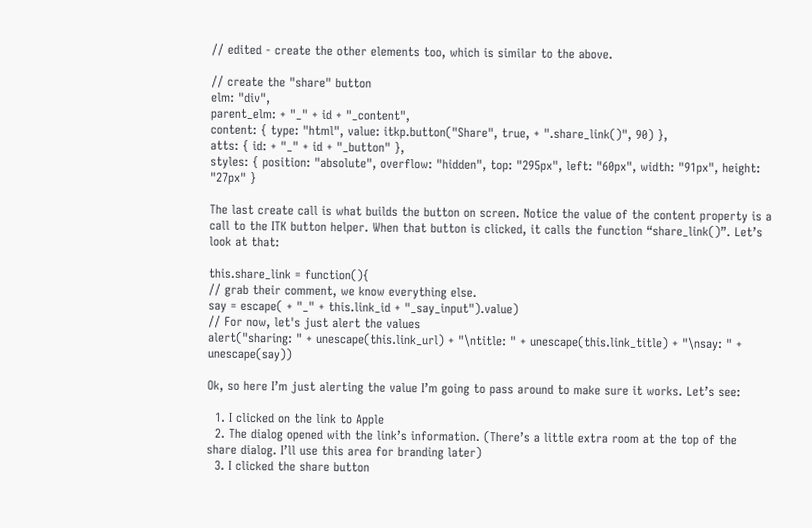// edited - create the other elements too, which is similar to the above.

// create the "share" button
elm: "div",
parent_elm: + "_" + id + "_content",
content: { type: "html", value: itkp.button("Share", true, + ".share_link()", 90) },
atts: { id: + "_" + id + "_button" },
styles: { position: "absolute", overflow: "hidden", top: "295px", left: "60px", width: "91px", height: "27px" }

The last create call is what builds the button on screen. Notice the value of the content property is a call to the ITK button helper. When that button is clicked, it calls the function “share_link()”. Let’s look at that:

this.share_link = function(){
// grab their comment, we know everything else.
say = escape( + "_" + this.link_id + "_say_input").value)
// For now, let's just alert the values
alert("sharing: " + unescape(this.link_url) + "\ntitle: " + unescape(this.link_title) + "\nsay: " + unescape(say))

Ok, so here I’m just alerting the value I’m going to pass around to make sure it works. Let’s see:

  1. I clicked on the link to Apple
  2. The dialog opened with the link’s information. (There’s a little extra room at the top of the share dialog. I’ll use this area for branding later)
  3. I clicked the share button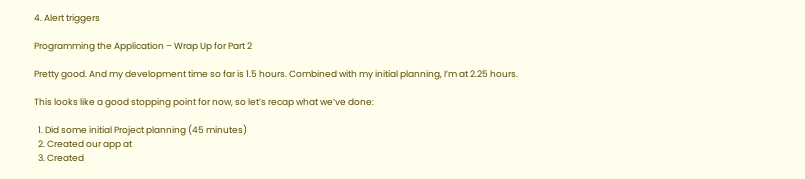4. Alert triggers

Programming the Application – Wrap Up for Part 2

Pretty good. And my development time so far is 1.5 hours. Combined with my initial planning, I’m at 2.25 hours.

This looks like a good stopping point for now, so let’s recap what we’ve done:

  1. Did some initial Project planning (45 minutes)
  2. Created our app at
  3. Created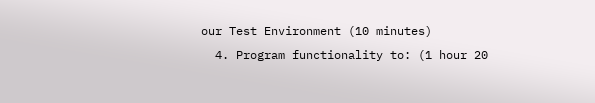our Test Environment (10 minutes)
  4. Program functionality to: (1 hour 20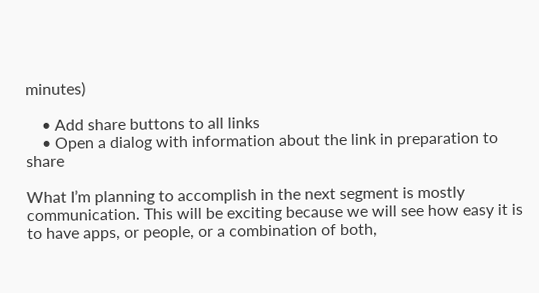minutes)

    • Add share buttons to all links
    • Open a dialog with information about the link in preparation to share

What I’m planning to accomplish in the next segment is mostly communication. This will be exciting because we will see how easy it is to have apps, or people, or a combination of both,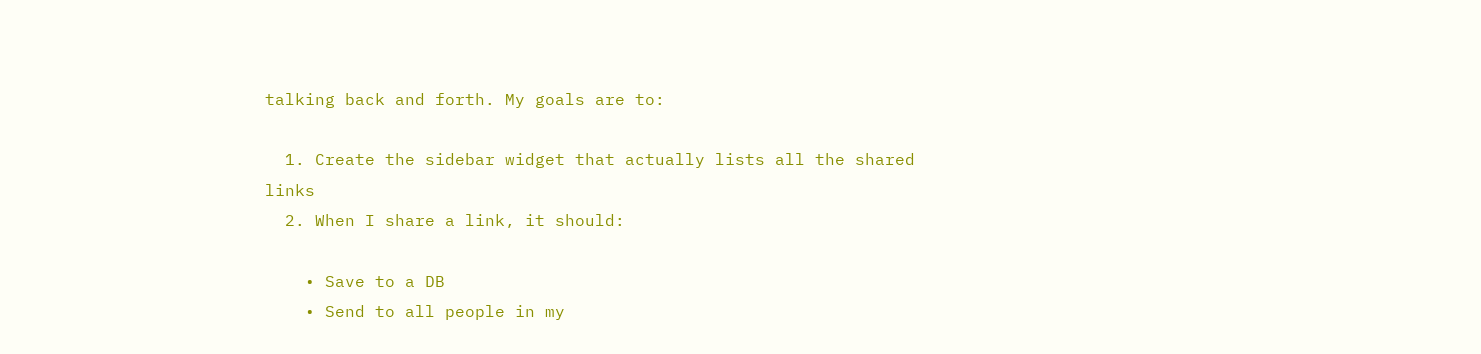talking back and forth. My goals are to:

  1. Create the sidebar widget that actually lists all the shared links
  2. When I share a link, it should:

    • Save to a DB
    • Send to all people in my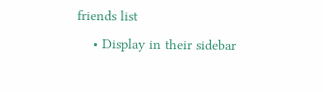friends list
    • Display in their sidebar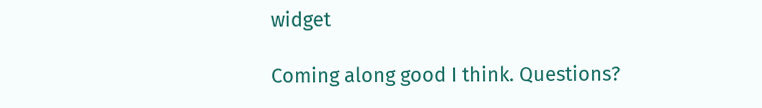widget

Coming along good I think. Questions?